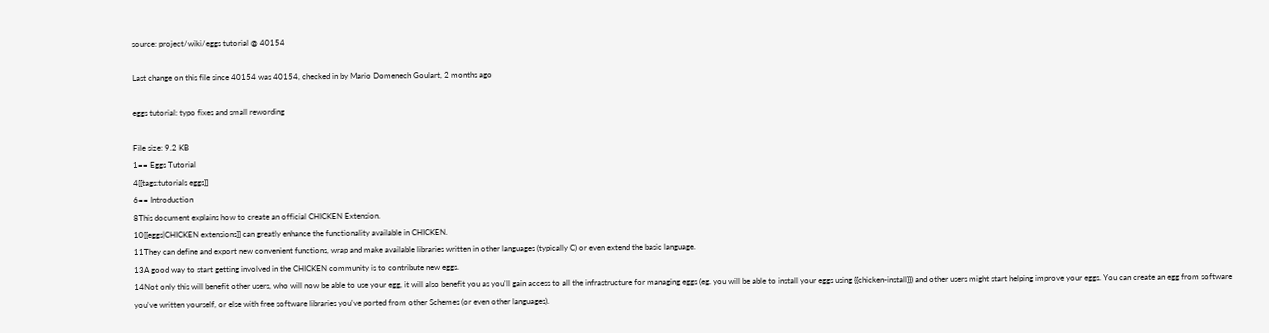source: project/wiki/eggs tutorial @ 40154

Last change on this file since 40154 was 40154, checked in by Mario Domenech Goulart, 2 months ago

eggs tutorial: typo fixes and small rewording

File size: 9.2 KB
1== Eggs Tutorial
4[[tags:tutorials eggs]]
6== Introduction
8This document explains how to create an official CHICKEN Extension.
10[[eggs|CHICKEN extensions]] can greatly enhance the functionality available in CHICKEN.
11They can define and export new convenient functions, wrap and make available libraries written in other languages (typically C) or even extend the basic language.
13A good way to start getting involved in the CHICKEN community is to contribute new eggs.
14Not only this will benefit other users, who will now be able to use your egg, it will also benefit you as you'll gain access to all the infrastructure for managing eggs (eg. you will be able to install your eggs using {{chicken-install}}) and other users might start helping improve your eggs. You can create an egg from software you've written yourself, or else with free software libraries you've ported from other Schemes (or even other languages).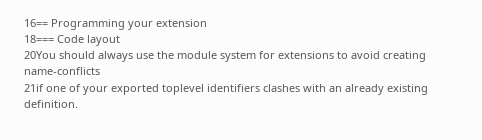16== Programming your extension
18=== Code layout
20You should always use the module system for extensions to avoid creating name-conflicts
21if one of your exported toplevel identifiers clashes with an already existing definition.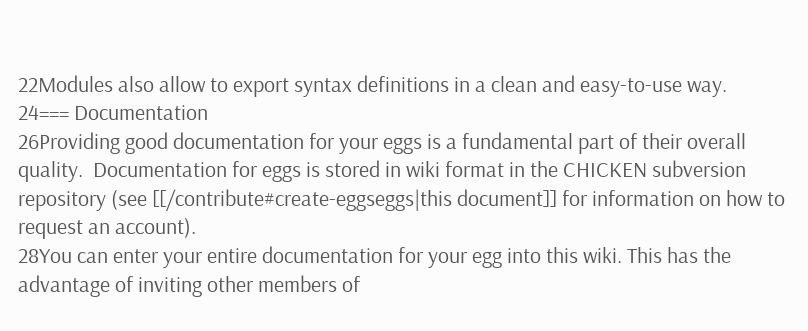22Modules also allow to export syntax definitions in a clean and easy-to-use way.
24=== Documentation
26Providing good documentation for your eggs is a fundamental part of their overall quality.  Documentation for eggs is stored in wiki format in the CHICKEN subversion repository (see [[/contribute#create-eggseggs|this document]] for information on how to request an account).
28You can enter your entire documentation for your egg into this wiki. This has the advantage of inviting other members of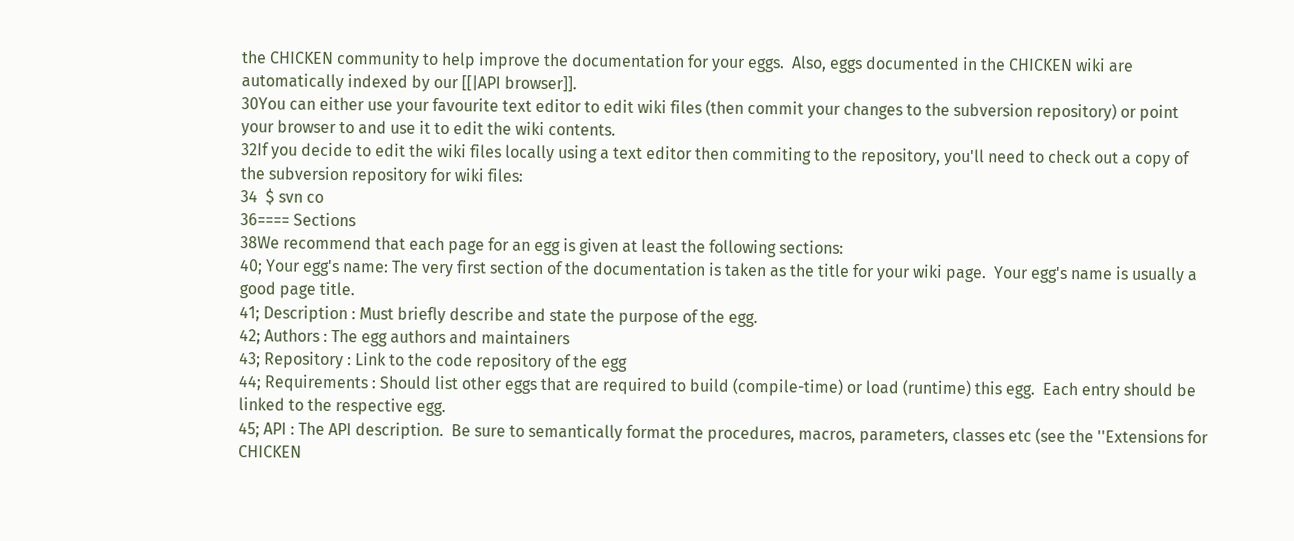the CHICKEN community to help improve the documentation for your eggs.  Also, eggs documented in the CHICKEN wiki are automatically indexed by our [[|API browser]].
30You can either use your favourite text editor to edit wiki files (then commit your changes to the subversion repository) or point your browser to and use it to edit the wiki contents.
32If you decide to edit the wiki files locally using a text editor then commiting to the repository, you'll need to check out a copy of the subversion repository for wiki files:
34  $ svn co
36==== Sections
38We recommend that each page for an egg is given at least the following sections:
40; Your egg's name: The very first section of the documentation is taken as the title for your wiki page.  Your egg's name is usually a good page title.
41; Description : Must briefly describe and state the purpose of the egg.
42; Authors : The egg authors and maintainers
43; Repository : Link to the code repository of the egg
44; Requirements : Should list other eggs that are required to build (compile-time) or load (runtime) this egg.  Each entry should be linked to the respective egg.
45; API : The API description.  Be sure to semantically format the procedures, macros, parameters, classes etc (see the ''Extensions for CHICKEN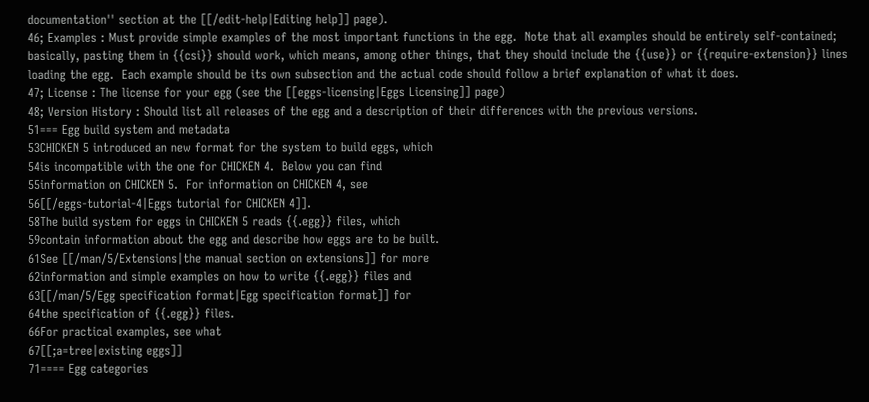documentation'' section at the [[/edit-help|Editing help]] page).
46; Examples : Must provide simple examples of the most important functions in the egg.  Note that all examples should be entirely self-contained; basically, pasting them in {{csi}} should work, which means, among other things, that they should include the {{use}} or {{require-extension}} lines loading the egg.  Each example should be its own subsection and the actual code should follow a brief explanation of what it does.
47; License : The license for your egg (see the [[eggs-licensing|Eggs Licensing]] page)
48; Version History : Should list all releases of the egg and a description of their differences with the previous versions.
51=== Egg build system and metadata
53CHICKEN 5 introduced an new format for the system to build eggs, which
54is incompatible with the one for CHICKEN 4.  Below you can find
55information on CHICKEN 5.  For information on CHICKEN 4, see
56[[/eggs-tutorial-4|Eggs tutorial for CHICKEN 4]].
58The build system for eggs in CHICKEN 5 reads {{.egg}} files, which
59contain information about the egg and describe how eggs are to be built.
61See [[/man/5/Extensions|the manual section on extensions]] for more
62information and simple examples on how to write {{.egg}} files and
63[[/man/5/Egg specification format|Egg specification format]] for
64the specification of {{.egg}} files.
66For practical examples, see what
67[[;a=tree|existing eggs]]
71==== Egg categories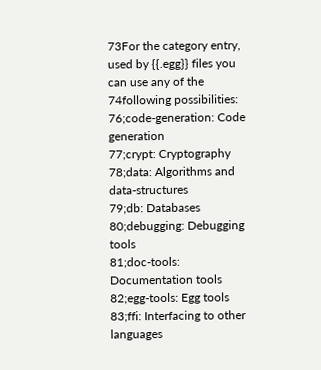73For the category entry, used by {{.egg}} files you can use any of the
74following possibilities:
76;code-generation: Code generation
77;crypt: Cryptography
78;data: Algorithms and data-structures
79;db: Databases
80;debugging: Debugging tools
81;doc-tools: Documentation tools
82;egg-tools: Egg tools
83;ffi: Interfacing to other languages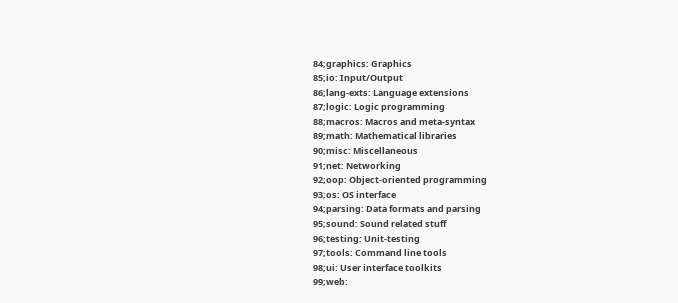84;graphics: Graphics
85;io: Input/Output
86;lang-exts: Language extensions
87;logic: Logic programming
88;macros: Macros and meta-syntax
89;math: Mathematical libraries
90;misc: Miscellaneous
91;net: Networking
92;oop: Object-oriented programming
93;os: OS interface
94;parsing: Data formats and parsing
95;sound: Sound related stuff
96;testing: Unit-testing
97;tools: Command line tools
98;ui: User interface toolkits
99;web: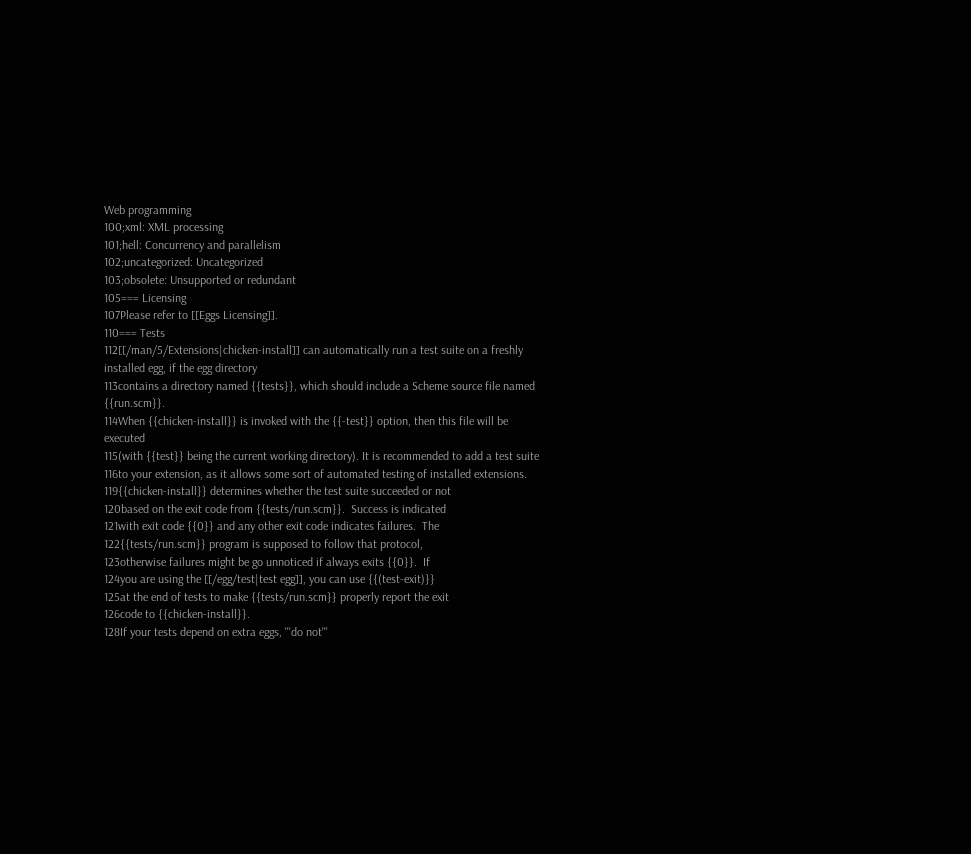Web programming
100;xml: XML processing
101;hell: Concurrency and parallelism
102;uncategorized: Uncategorized
103;obsolete: Unsupported or redundant
105=== Licensing
107Please refer to [[Eggs Licensing]].
110=== Tests
112[[/man/5/Extensions|chicken-install]] can automatically run a test suite on a freshly installed egg, if the egg directory
113contains a directory named {{tests}}, which should include a Scheme source file named {{run.scm}}.
114When {{chicken-install}} is invoked with the {{-test}} option, then this file will be executed
115(with {{test}} being the current working directory). It is recommended to add a test suite
116to your extension, as it allows some sort of automated testing of installed extensions.
119{{chicken-install}} determines whether the test suite succeeded or not
120based on the exit code from {{tests/run.scm}}.  Success is indicated
121with exit code {{0}} and any other exit code indicates failures.  The
122{{tests/run.scm}} program is supposed to follow that protocol,
123otherwise failures might be go unnoticed if always exits {{0}}.  If
124you are using the [[/egg/test|test egg]], you can use {{(test-exit)}}
125at the end of tests to make {{tests/run.scm}} properly report the exit
126code to {{chicken-install}}.
128If your tests depend on extra eggs, '''do not'''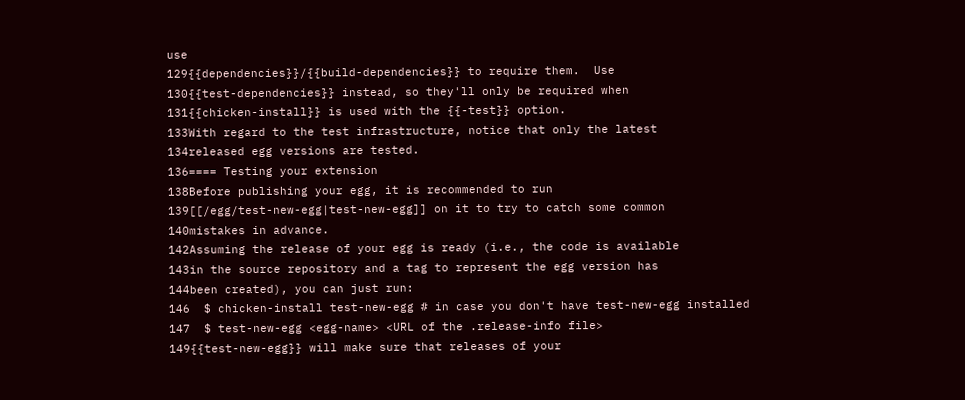use
129{{dependencies}}/{{build-dependencies}} to require them.  Use
130{{test-dependencies}} instead, so they'll only be required when
131{{chicken-install}} is used with the {{-test}} option.
133With regard to the test infrastructure, notice that only the latest
134released egg versions are tested.
136==== Testing your extension
138Before publishing your egg, it is recommended to run
139[[/egg/test-new-egg|test-new-egg]] on it to try to catch some common
140mistakes in advance.
142Assuming the release of your egg is ready (i.e., the code is available
143in the source repository and a tag to represent the egg version has
144been created), you can just run:
146  $ chicken-install test-new-egg # in case you don't have test-new-egg installed
147  $ test-new-egg <egg-name> <URL of the .release-info file>
149{{test-new-egg}} will make sure that releases of your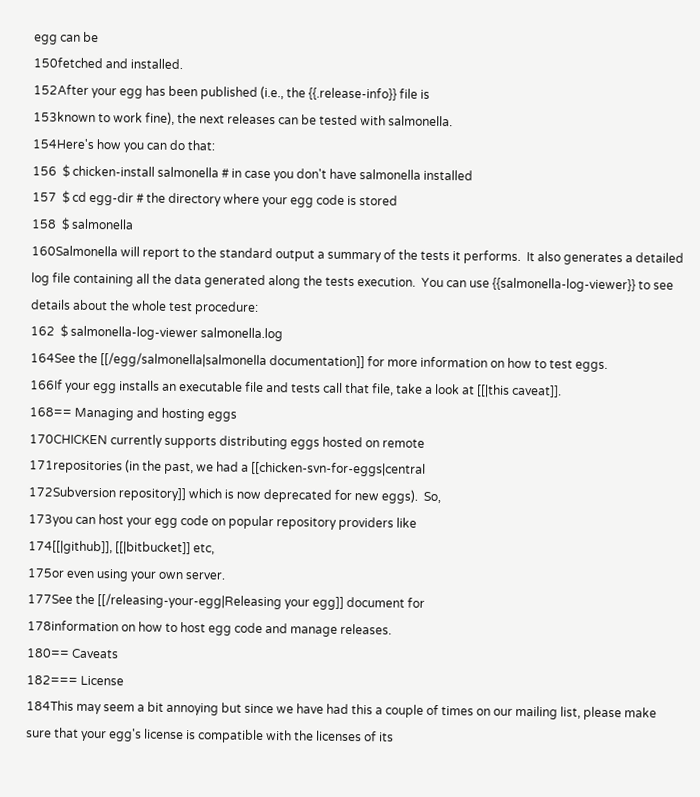egg can be
150fetched and installed.
152After your egg has been published (i.e., the {{.release-info}} file is
153known to work fine), the next releases can be tested with salmonella.
154Here's how you can do that:
156  $ chicken-install salmonella # in case you don't have salmonella installed
157  $ cd egg-dir # the directory where your egg code is stored
158  $ salmonella
160Salmonella will report to the standard output a summary of the tests it performs.  It also generates a detailed log file containing all the data generated along the tests execution.  You can use {{salmonella-log-viewer}} to see details about the whole test procedure:
162  $ salmonella-log-viewer salmonella.log
164See the [[/egg/salmonella|salmonella documentation]] for more information on how to test eggs.
166If your egg installs an executable file and tests call that file, take a look at [[|this caveat]].
168== Managing and hosting eggs
170CHICKEN currently supports distributing eggs hosted on remote
171repositories (in the past, we had a [[chicken-svn-for-eggs|central
172Subversion repository]] which is now deprecated for new eggs).  So,
173you can host your egg code on popular repository providers like
174[[|github]], [[|bitbucket]] etc,
175or even using your own server.
177See the [[/releasing-your-egg|Releasing your egg]] document for
178information on how to host egg code and manage releases.
180== Caveats
182=== License
184This may seem a bit annoying but since we have had this a couple of times on our mailing list, please make sure that your egg's license is compatible with the licenses of its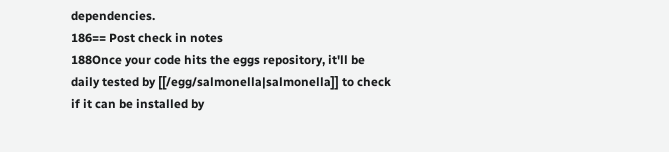dependencies.
186== Post check in notes
188Once your code hits the eggs repository, it'll be daily tested by [[/egg/salmonella|salmonella]] to check if it can be installed by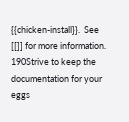{{chicken-install}}.  See [[]] for more information.
190Strive to keep the documentation for your eggs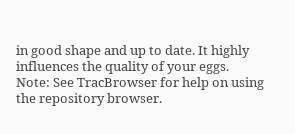in good shape and up to date. It highly influences the quality of your eggs.
Note: See TracBrowser for help on using the repository browser.